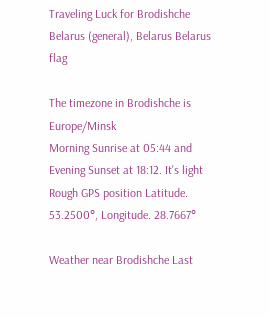Traveling Luck for Brodishche Belarus (general), Belarus Belarus flag

The timezone in Brodishche is Europe/Minsk
Morning Sunrise at 05:44 and Evening Sunset at 18:12. It's light
Rough GPS position Latitude. 53.2500°, Longitude. 28.7667°

Weather near Brodishche Last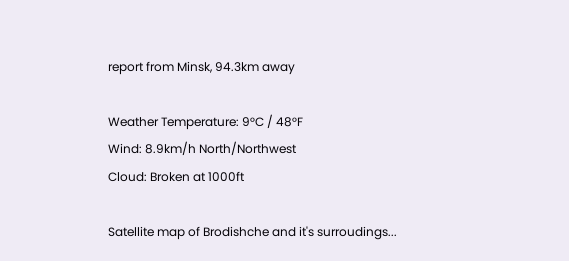report from Minsk, 94.3km away

Weather Temperature: 9°C / 48°F
Wind: 8.9km/h North/Northwest
Cloud: Broken at 1000ft

Satellite map of Brodishche and it's surroudings...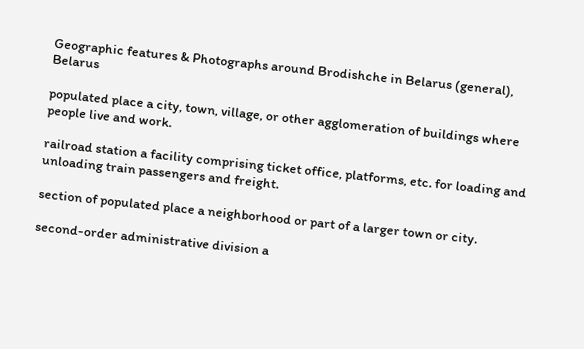Geographic features & Photographs around Brodishche in Belarus (general), Belarus

populated place a city, town, village, or other agglomeration of buildings where people live and work.

railroad station a facility comprising ticket office, platforms, etc. for loading and unloading train passengers and freight.

section of populated place a neighborhood or part of a larger town or city.

second-order administrative division a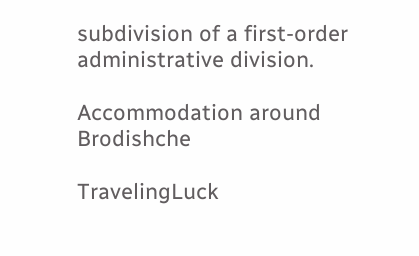subdivision of a first-order administrative division.

Accommodation around Brodishche

TravelingLuck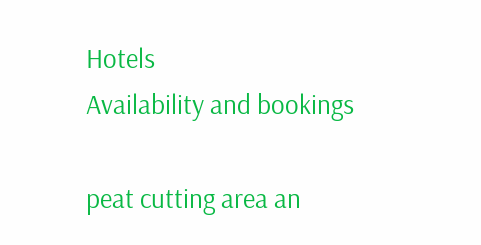Hotels
Availability and bookings

peat cutting area an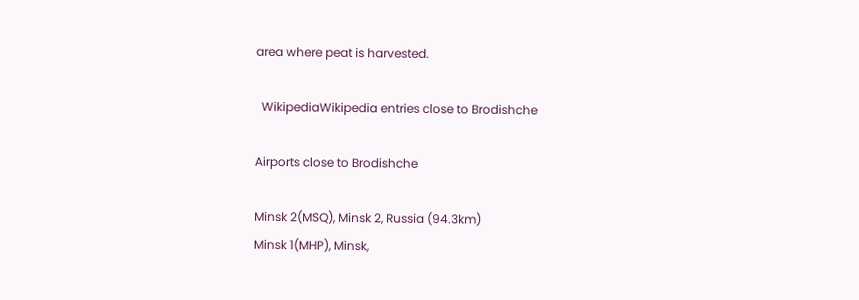area where peat is harvested.

  WikipediaWikipedia entries close to Brodishche

Airports close to Brodishche

Minsk 2(MSQ), Minsk 2, Russia (94.3km)
Minsk 1(MHP), Minsk,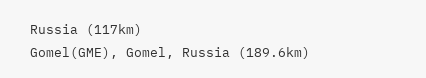Russia (117km)
Gomel(GME), Gomel, Russia (189.6km)